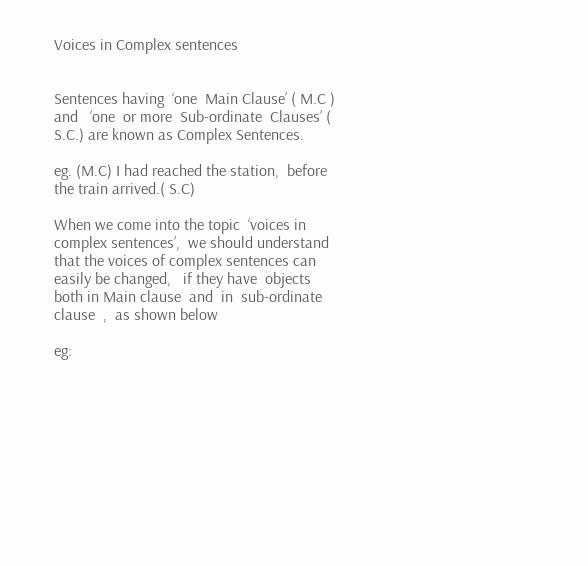Voices in Complex sentences


Sentences having  ‘one  Main Clause’ ( M.C )  and   ‘one  or more  Sub-ordinate  Clauses’ ( S.C.) are known as Complex Sentences.

eg. (M.C) I had reached the station,  before the train arrived.( S.C)

When we come into the topic  ‘voices in complex sentences’,  we should understand that the voices of complex sentences can easily be changed,   if they have  objects  both in Main clause  and  in  sub-ordinate clause  ,  as shown below

eg: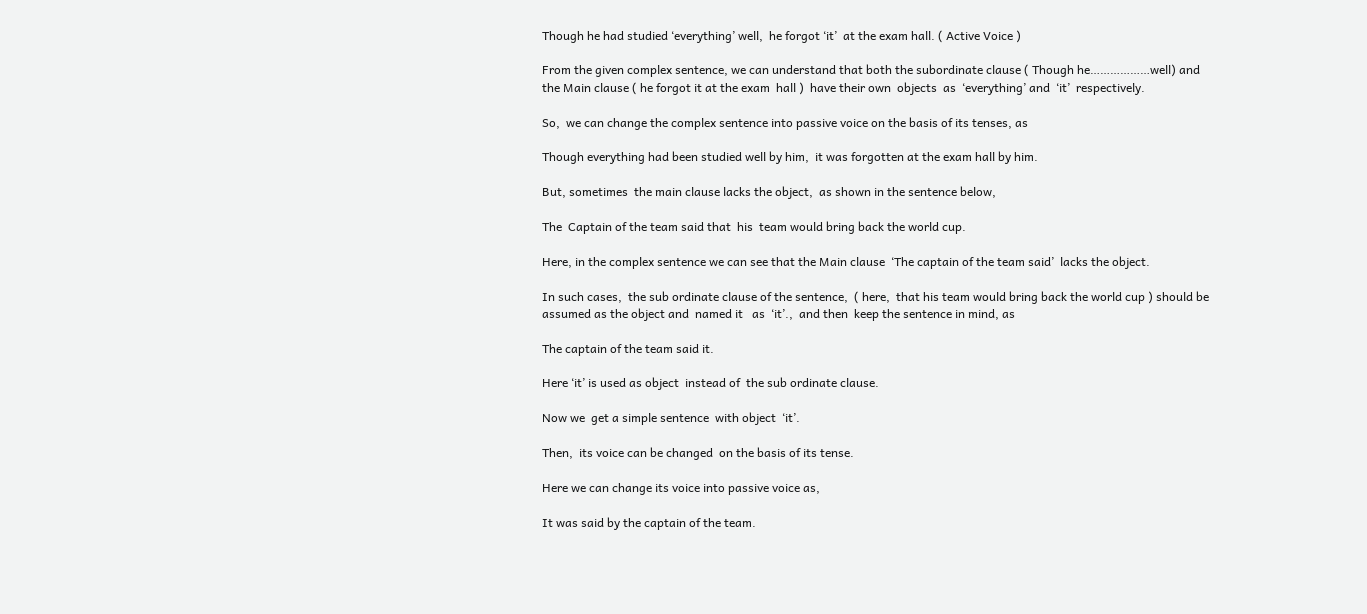Though he had studied ‘everything’ well,  he forgot ‘it’  at the exam hall. ( Active Voice )

From the given complex sentence, we can understand that both the subordinate clause ( Though he………………well) and the Main clause ( he forgot it at the exam  hall )  have their own  objects  as  ‘everything’ and  ‘it’  respectively.

So,  we can change the complex sentence into passive voice on the basis of its tenses, as

Though everything had been studied well by him,  it was forgotten at the exam hall by him.

But, sometimes  the main clause lacks the object,  as shown in the sentence below,

The  Captain of the team said that  his  team would bring back the world cup.

Here, in the complex sentence we can see that the Main clause  ‘The captain of the team said’  lacks the object.

In such cases,  the sub ordinate clause of the sentence,  ( here,  that his team would bring back the world cup ) should be assumed as the object and  named it   as  ‘it’.,  and then  keep the sentence in mind, as

The captain of the team said it.

Here ‘it’ is used as object  instead of  the sub ordinate clause.

Now we  get a simple sentence  with object  ‘it’.

Then,  its voice can be changed  on the basis of its tense.

Here we can change its voice into passive voice as,

It was said by the captain of the team.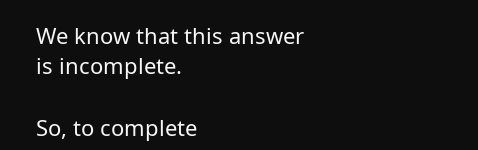We know that this answer is incomplete.

So, to complete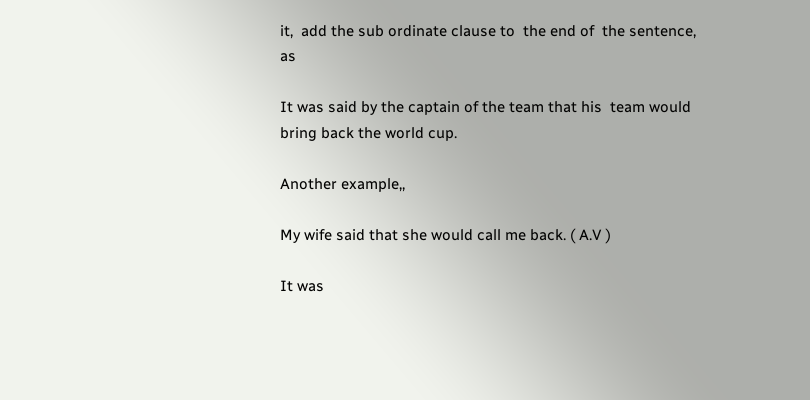it,  add the sub ordinate clause to  the end of  the sentence,  as

It was said by the captain of the team that his  team would bring back the world cup.

Another example,,

My wife said that she would call me back. ( A.V )

It was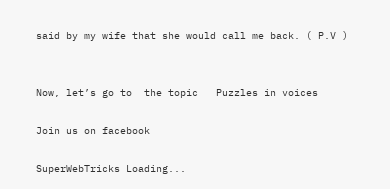said by my wife that she would call me back. ( P.V )


Now, let’s go to  the topic   Puzzles in voices

Join us on facebook

SuperWebTricks Loading...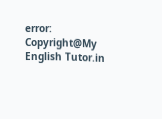error: Copyright@My English Tutor.in